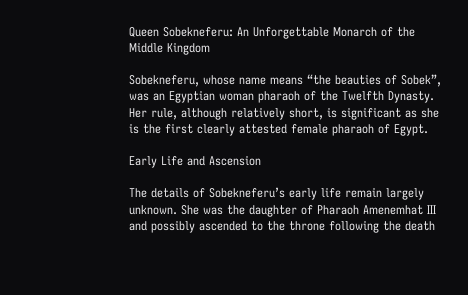Queen Sobekneferu: An Unforgettable Monarch of the Middle Kingdom

Sobekneferu, whose name means “the beauties of Sobek”, was an Egyptian woman pharaoh of the Twelfth Dynasty. Her rule, although relatively short, is significant as she is the first clearly attested female pharaoh of Egypt.

Early Life and Ascension

The details of Sobekneferu’s early life remain largely unknown. She was the daughter of Pharaoh Amenemhat III and possibly ascended to the throne following the death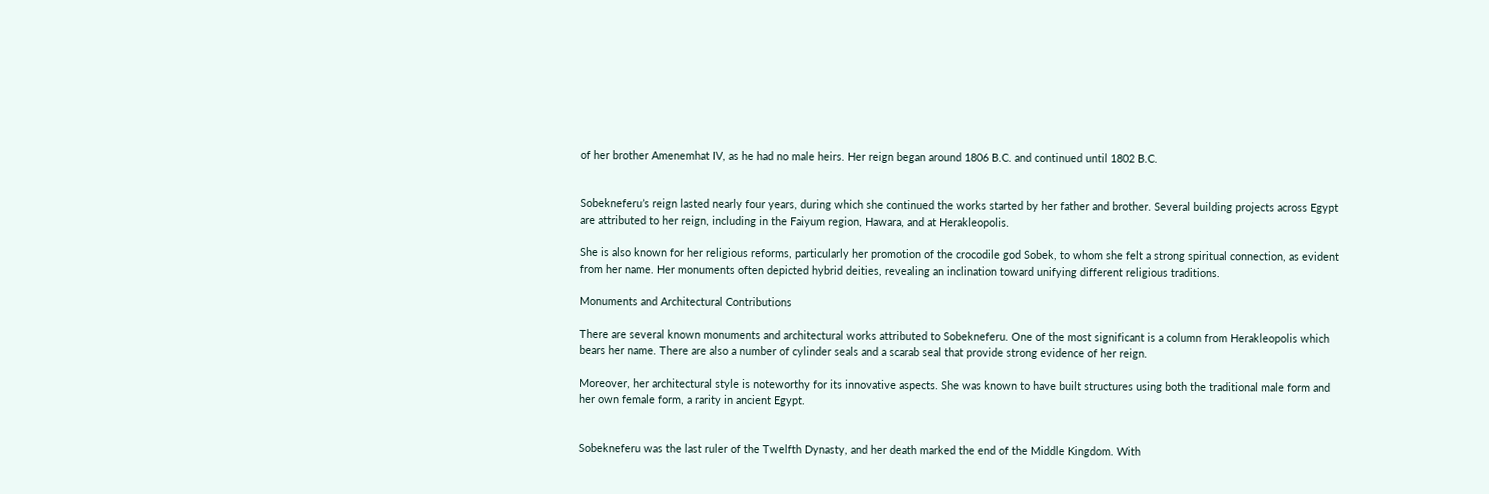of her brother Amenemhat IV, as he had no male heirs. Her reign began around 1806 B.C. and continued until 1802 B.C.


Sobekneferu’s reign lasted nearly four years, during which she continued the works started by her father and brother. Several building projects across Egypt are attributed to her reign, including in the Faiyum region, Hawara, and at Herakleopolis.

She is also known for her religious reforms, particularly her promotion of the crocodile god Sobek, to whom she felt a strong spiritual connection, as evident from her name. Her monuments often depicted hybrid deities, revealing an inclination toward unifying different religious traditions.

Monuments and Architectural Contributions

There are several known monuments and architectural works attributed to Sobekneferu. One of the most significant is a column from Herakleopolis which bears her name. There are also a number of cylinder seals and a scarab seal that provide strong evidence of her reign.

Moreover, her architectural style is noteworthy for its innovative aspects. She was known to have built structures using both the traditional male form and her own female form, a rarity in ancient Egypt.


Sobekneferu was the last ruler of the Twelfth Dynasty, and her death marked the end of the Middle Kingdom. With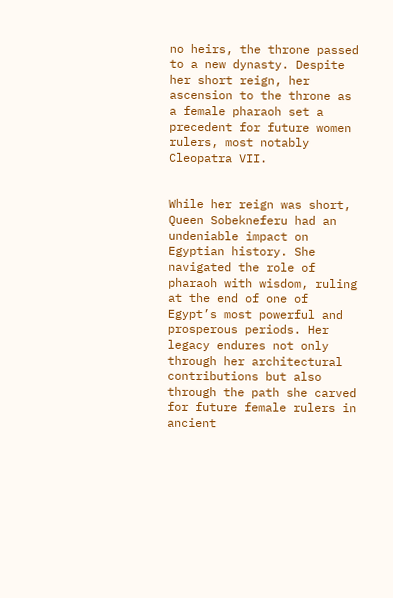no heirs, the throne passed to a new dynasty. Despite her short reign, her ascension to the throne as a female pharaoh set a precedent for future women rulers, most notably Cleopatra VII.


While her reign was short, Queen Sobekneferu had an undeniable impact on Egyptian history. She navigated the role of pharaoh with wisdom, ruling at the end of one of Egypt’s most powerful and prosperous periods. Her legacy endures not only through her architectural contributions but also through the path she carved for future female rulers in ancient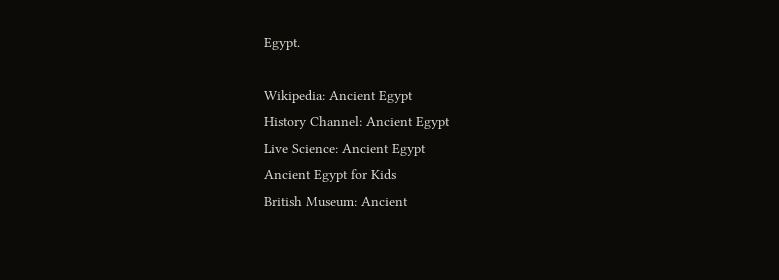Egypt.

Wikipedia: Ancient Egypt
History Channel: Ancient Egypt
Live Science: Ancient Egypt
Ancient Egypt for Kids
British Museum: Ancient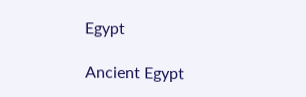Egypt

Ancient Egypt